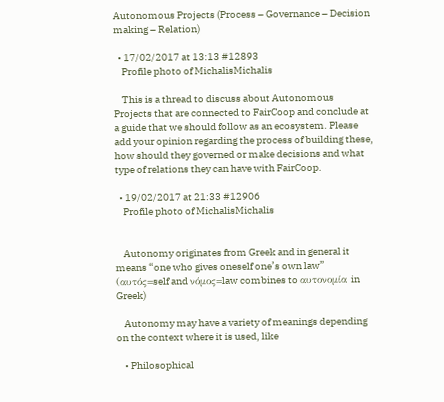Autonomous Projects (Process – Governance – Decision making – Relation)

  • 17/02/2017 at 13:13 #12893
    Profile photo of MichalisMichalis

    This is a thread to discuss about Autonomous Projects that are connected to FairCoop and conclude at a guide that we should follow as an ecosystem. Please add your opinion regarding the process of building these, how should they governed or make decisions and what type of relations they can have with FairCoop.

  • 19/02/2017 at 21:33 #12906
    Profile photo of MichalisMichalis


    Autonomy originates from Greek and in general it means “one who gives oneself one’s own law” (αυτός=self and νόμος=law combines to αυτονομία in Greek)

    Autonomy may have a variety of meanings depending on the context where it is used, like

    • Philosophical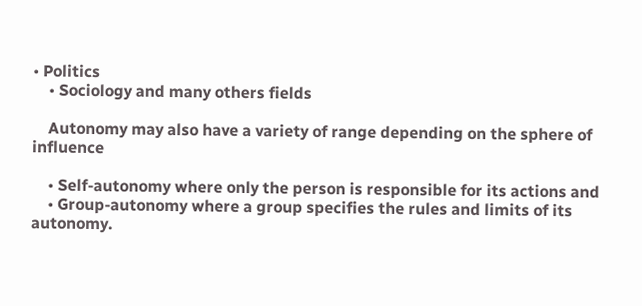• Politics
    • Sociology and many others fields

    Autonomy may also have a variety of range depending on the sphere of influence

    • Self-autonomy where only the person is responsible for its actions and
    • Group-autonomy where a group specifies the rules and limits of its autonomy.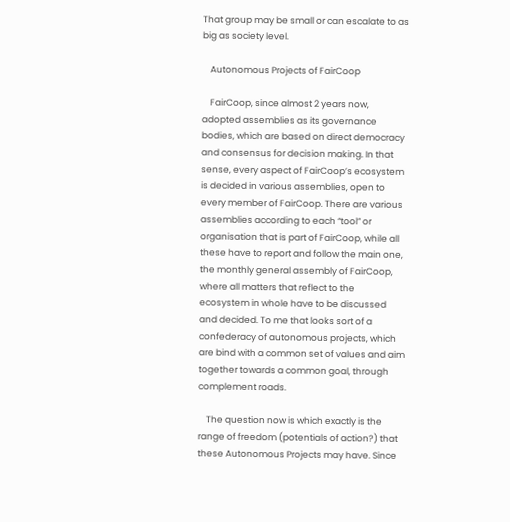That group may be small or can escalate to as big as society level.

    Autonomous Projects of FairCoop

    FairCoop, since almost 2 years now, adopted assemblies as its governance bodies, which are based on direct democracy and consensus for decision making. In that sense, every aspect of FairCoop’s ecosystem is decided in various assemblies, open to every member of FairCoop. There are various assemblies according to each “tool” or organisation that is part of FairCoop, while all these have to report and follow the main one, the monthly general assembly of FairCoop, where all matters that reflect to the ecosystem in whole have to be discussed and decided. To me that looks sort of a confederacy of autonomous projects, which are bind with a common set of values and aim together towards a common goal, through complement roads.

    The question now is which exactly is the range of freedom (potentials of action?) that these Autonomous Projects may have. Since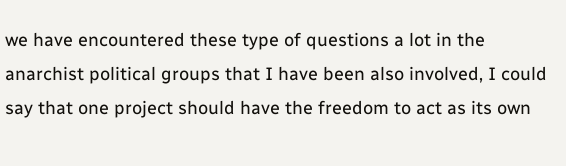we have encountered these type of questions a lot in the anarchist political groups that I have been also involved, I could say that one project should have the freedom to act as its own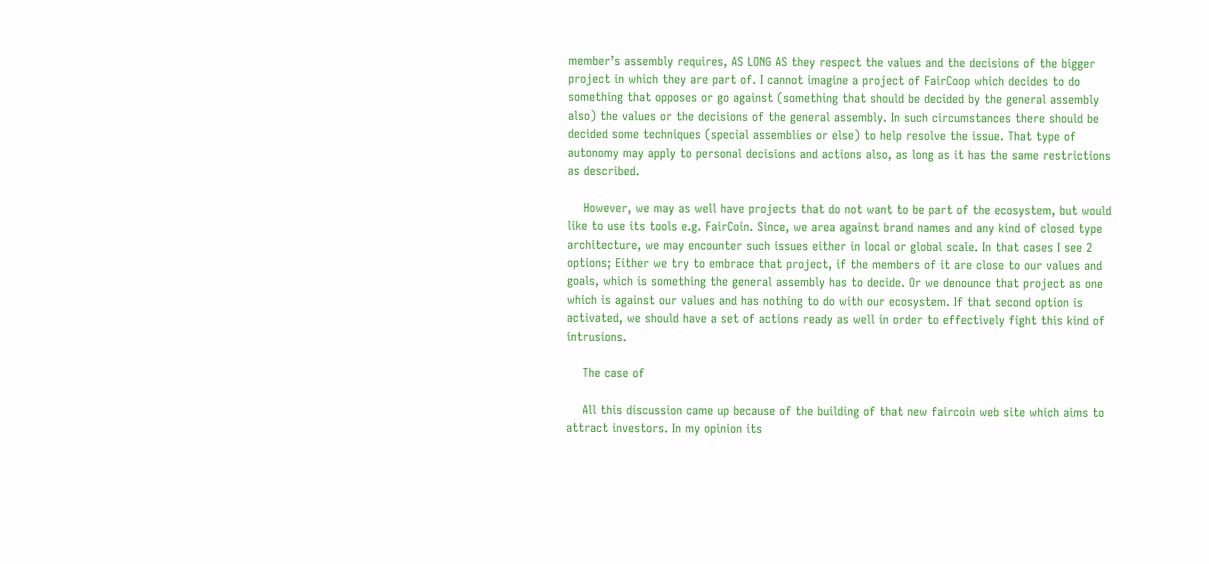member’s assembly requires, AS LONG AS they respect the values and the decisions of the bigger project in which they are part of. I cannot imagine a project of FairCoop which decides to do something that opposes or go against (something that should be decided by the general assembly also) the values or the decisions of the general assembly. In such circumstances there should be decided some techniques (special assemblies or else) to help resolve the issue. That type of autonomy may apply to personal decisions and actions also, as long as it has the same restrictions as described.

    However, we may as well have projects that do not want to be part of the ecosystem, but would like to use its tools e.g. FairCoin. Since, we area against brand names and any kind of closed type architecture, we may encounter such issues either in local or global scale. In that cases I see 2 options; Either we try to embrace that project, if the members of it are close to our values and goals, which is something the general assembly has to decide. Or we denounce that project as one which is against our values and has nothing to do with our ecosystem. If that second option is activated, we should have a set of actions ready as well in order to effectively fight this kind of intrusions.

    The case of

    All this discussion came up because of the building of that new faircoin web site which aims to attract investors. In my opinion its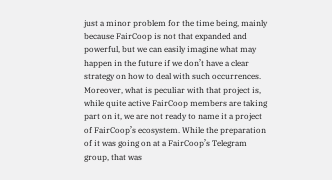just a minor problem for the time being, mainly because FairCoop is not that expanded and powerful, but we can easily imagine what may happen in the future if we don’t have a clear strategy on how to deal with such occurrences. Moreover, what is peculiar with that project is, while quite active FairCoop members are taking part on it, we are not ready to name it a project of FairCoop’s ecosystem. While the preparation of it was going on at a FairCoop’s Telegram group, that was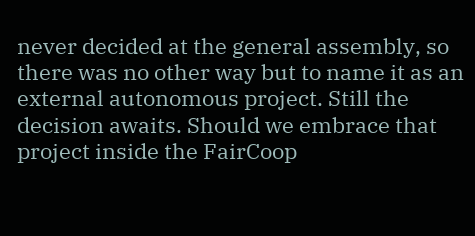never decided at the general assembly, so there was no other way but to name it as an external autonomous project. Still the decision awaits. Should we embrace that project inside the FairCoop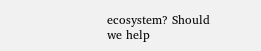ecosystem? Should we help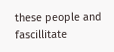these people and fascillitate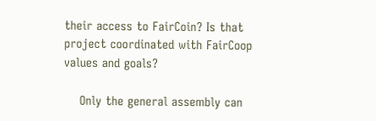their access to FairCoin? Is that project coordinated with FairCoop values and goals?

    Only the general assembly can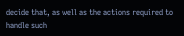decide that, as well as the actions required to handle such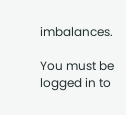imbalances.

You must be logged in to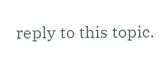reply to this topic.